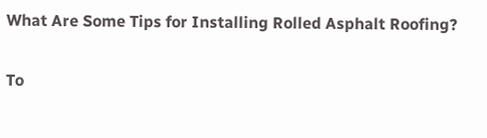What Are Some Tips for Installing Rolled Asphalt Roofing?

To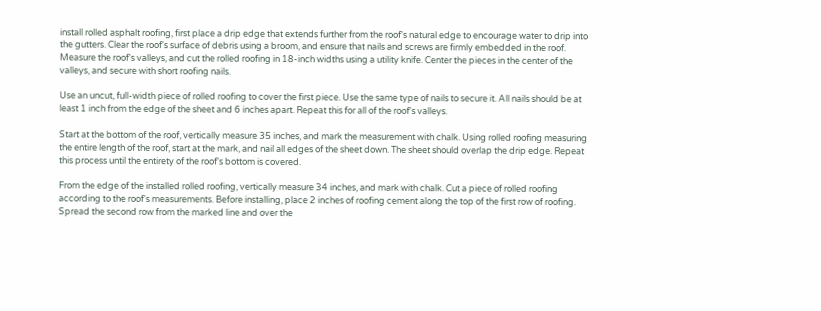install rolled asphalt roofing, first place a drip edge that extends further from the roof's natural edge to encourage water to drip into the gutters. Clear the roof's surface of debris using a broom, and ensure that nails and screws are firmly embedded in the roof. Measure the roof's valleys, and cut the rolled roofing in 18-inch widths using a utility knife. Center the pieces in the center of the valleys, and secure with short roofing nails.

Use an uncut, full-width piece of rolled roofing to cover the first piece. Use the same type of nails to secure it. All nails should be at least 1 inch from the edge of the sheet and 6 inches apart. Repeat this for all of the roof's valleys.

Start at the bottom of the roof, vertically measure 35 inches, and mark the measurement with chalk. Using rolled roofing measuring the entire length of the roof, start at the mark, and nail all edges of the sheet down. The sheet should overlap the drip edge. Repeat this process until the entirety of the roof's bottom is covered.

From the edge of the installed rolled roofing, vertically measure 34 inches, and mark with chalk. Cut a piece of rolled roofing according to the roof's measurements. Before installing, place 2 inches of roofing cement along the top of the first row of roofing. Spread the second row from the marked line and over the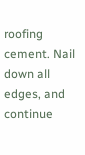roofing cement. Nail down all edges, and continue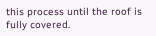this process until the roof is fully covered.